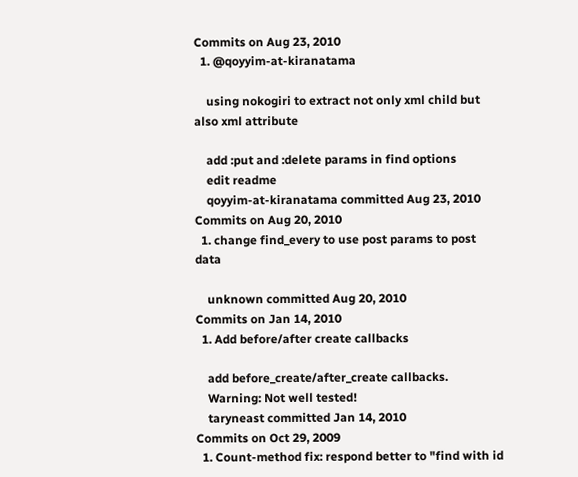Commits on Aug 23, 2010
  1. @qoyyim-at-kiranatama

    using nokogiri to extract not only xml child but also xml attribute

    add :put and :delete params in find options
    edit readme
    qoyyim-at-kiranatama committed Aug 23, 2010
Commits on Aug 20, 2010
  1. change find_every to use post params to post data

    unknown committed Aug 20, 2010
Commits on Jan 14, 2010
  1. Add before/after create callbacks

    add before_create/after_create callbacks.
    Warning: Not well tested!
    taryneast committed Jan 14, 2010
Commits on Oct 29, 2009
  1. Count-method fix: respond better to "find with id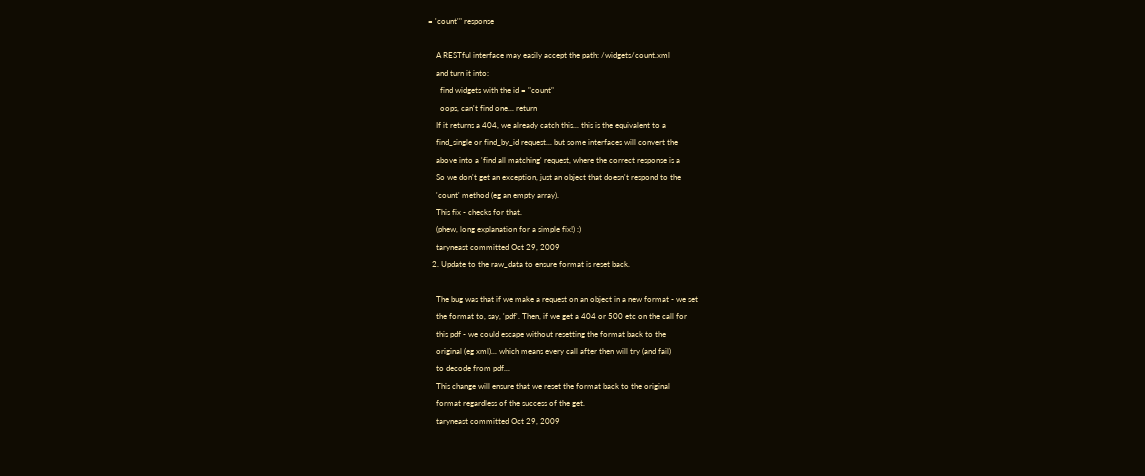= 'count'" response

    A RESTful interface may easily accept the path: /widgets/count.xml
    and turn it into:
      find widgets with the id = "count"
      oops, can't find one... return
    If it returns a 404, we already catch this... this is the equivalent to a
    find_single or find_by_id request... but some interfaces will convert the
    above into a 'find all matching' request, where the correct response is a
    So we don't get an exception, just an object that doesn't respond to the
    'count' method (eg an empty array).
    This fix - checks for that.
    (phew, long explanation for a simple fix!) :)
    taryneast committed Oct 29, 2009
  2. Update to the raw_data to ensure format is reset back.

    The bug was that if we make a request on an object in a new format - we set
    the format to, say, 'pdf'. Then, if we get a 404 or 500 etc on the call for
    this pdf - we could escape without resetting the format back to the
    original (eg xml)... which means every call after then will try (and fail)
    to decode from pdf...
    This change will ensure that we reset the format back to the original
    format regardless of the success of the get.
    taryneast committed Oct 29, 2009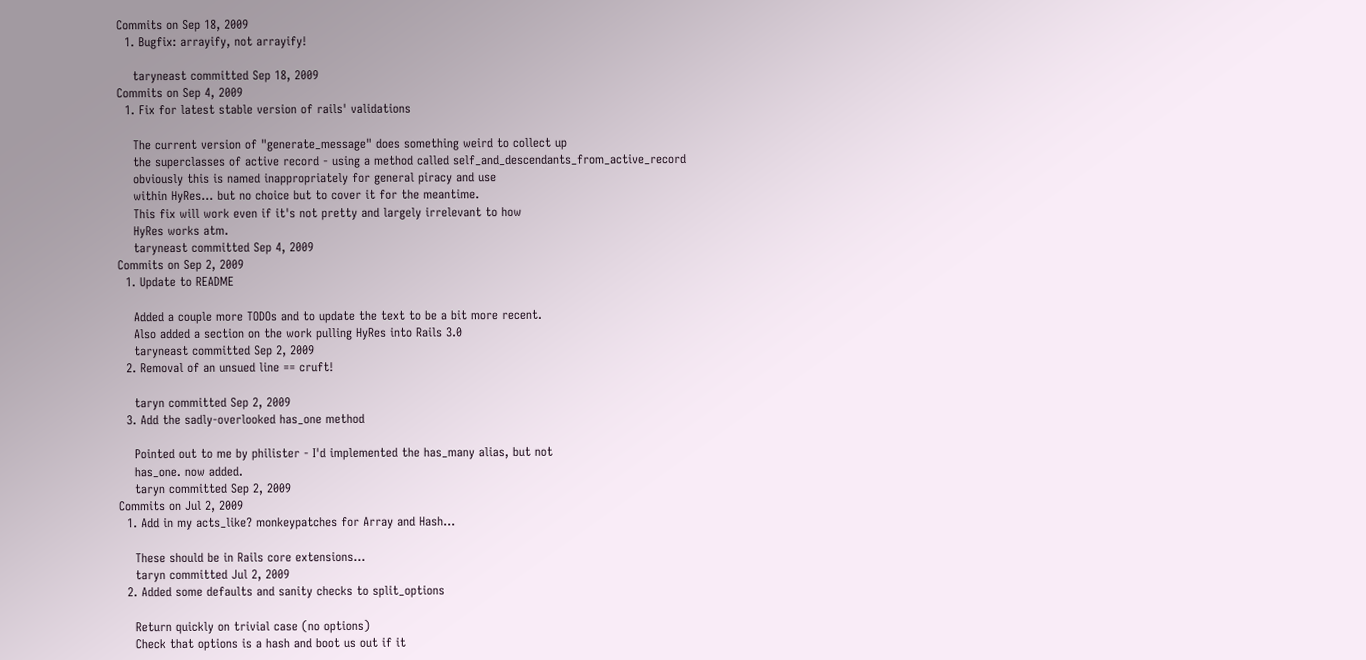Commits on Sep 18, 2009
  1. Bugfix: arrayify, not arrayify!

    taryneast committed Sep 18, 2009
Commits on Sep 4, 2009
  1. Fix for latest stable version of rails' validations

    The current version of "generate_message" does something weird to collect up
    the superclasses of active record - using a method called self_and_descendants_from_active_record
    obviously this is named inappropriately for general piracy and use
    within HyRes... but no choice but to cover it for the meantime.
    This fix will work even if it's not pretty and largely irrelevant to how
    HyRes works atm.
    taryneast committed Sep 4, 2009
Commits on Sep 2, 2009
  1. Update to README

    Added a couple more TODOs and to update the text to be a bit more recent.
    Also added a section on the work pulling HyRes into Rails 3.0
    taryneast committed Sep 2, 2009
  2. Removal of an unsued line == cruft!

    taryn committed Sep 2, 2009
  3. Add the sadly-overlooked has_one method

    Pointed out to me by philister - I'd implemented the has_many alias, but not
    has_one. now added.
    taryn committed Sep 2, 2009
Commits on Jul 2, 2009
  1. Add in my acts_like? monkeypatches for Array and Hash...

    These should be in Rails core extensions...
    taryn committed Jul 2, 2009
  2. Added some defaults and sanity checks to split_options

    Return quickly on trivial case (no options)
    Check that options is a hash and boot us out if it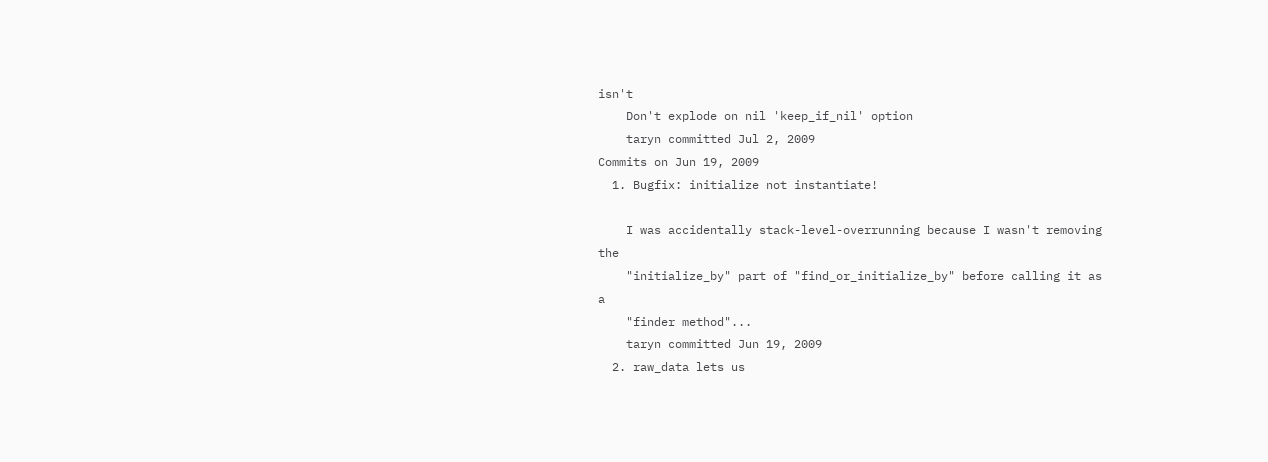isn't
    Don't explode on nil 'keep_if_nil' option
    taryn committed Jul 2, 2009
Commits on Jun 19, 2009
  1. Bugfix: initialize not instantiate!

    I was accidentally stack-level-overrunning because I wasn't removing the
    "initialize_by" part of "find_or_initialize_by" before calling it as a
    "finder method"...
    taryn committed Jun 19, 2009
  2. raw_data lets us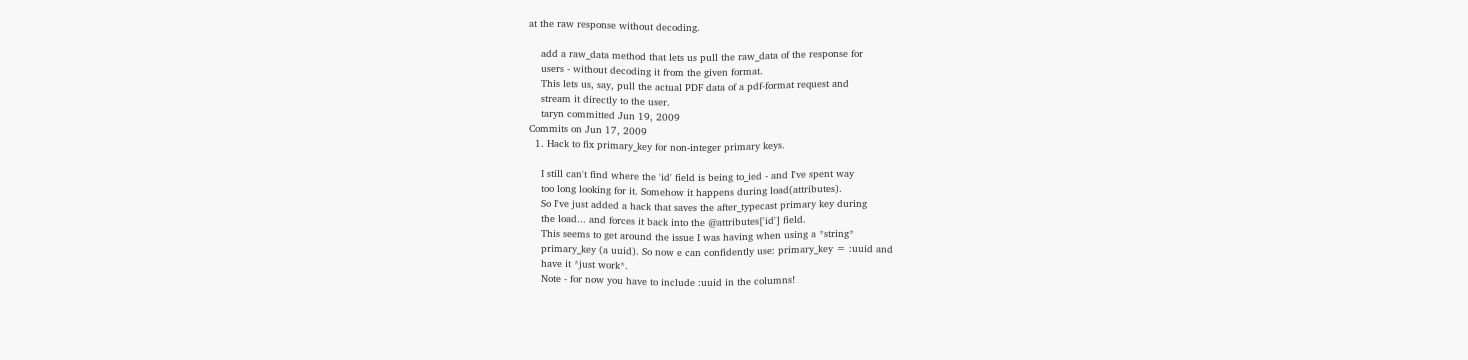at the raw response without decoding.

    add a raw_data method that lets us pull the raw_data of the response for
    users - without decoding it from the given format.
    This lets us, say, pull the actual PDF data of a pdf-format request and
    stream it directly to the user.
    taryn committed Jun 19, 2009
Commits on Jun 17, 2009
  1. Hack to fix primary_key for non-integer primary keys.

    I still can't find where the 'id' field is being to_ied - and I've spent way
    too long looking for it. Somehow it happens during load(attributes).
    So I've just added a hack that saves the after_typecast primary key during
    the load... and forces it back into the @attributes['id'] field.
    This seems to get around the issue I was having when using a *string*
    primary_key (a uuid). So now e can confidently use: primary_key = :uuid and
    have it *just work*.
    Note - for now you have to include :uuid in the columns!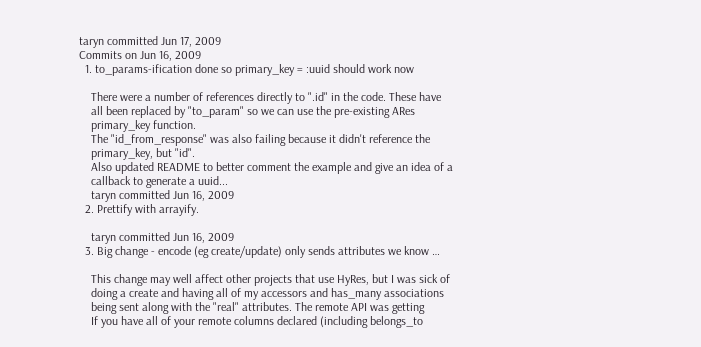taryn committed Jun 17, 2009
Commits on Jun 16, 2009
  1. to_params-ification done so primary_key = :uuid should work now

    There were a number of references directly to ".id" in the code. These have
    all been replaced by "to_param" so we can use the pre-existing ARes
    primary_key function.
    The "id_from_response" was also failing because it didn't reference the
    primary_key, but "id".
    Also updated README to better comment the example and give an idea of a
    callback to generate a uuid...
    taryn committed Jun 16, 2009
  2. Prettify with arrayify.

    taryn committed Jun 16, 2009
  3. Big change - encode (eg create/update) only sends attributes we know …

    This change may well affect other projects that use HyRes, but I was sick of
    doing a create and having all of my accessors and has_many associations
    being sent along with the "real" attributes. The remote API was getting
    If you have all of your remote columns declared (including belongs_to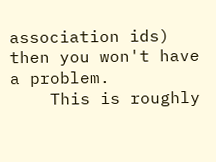association ids) then you won't have a problem.
    This is roughly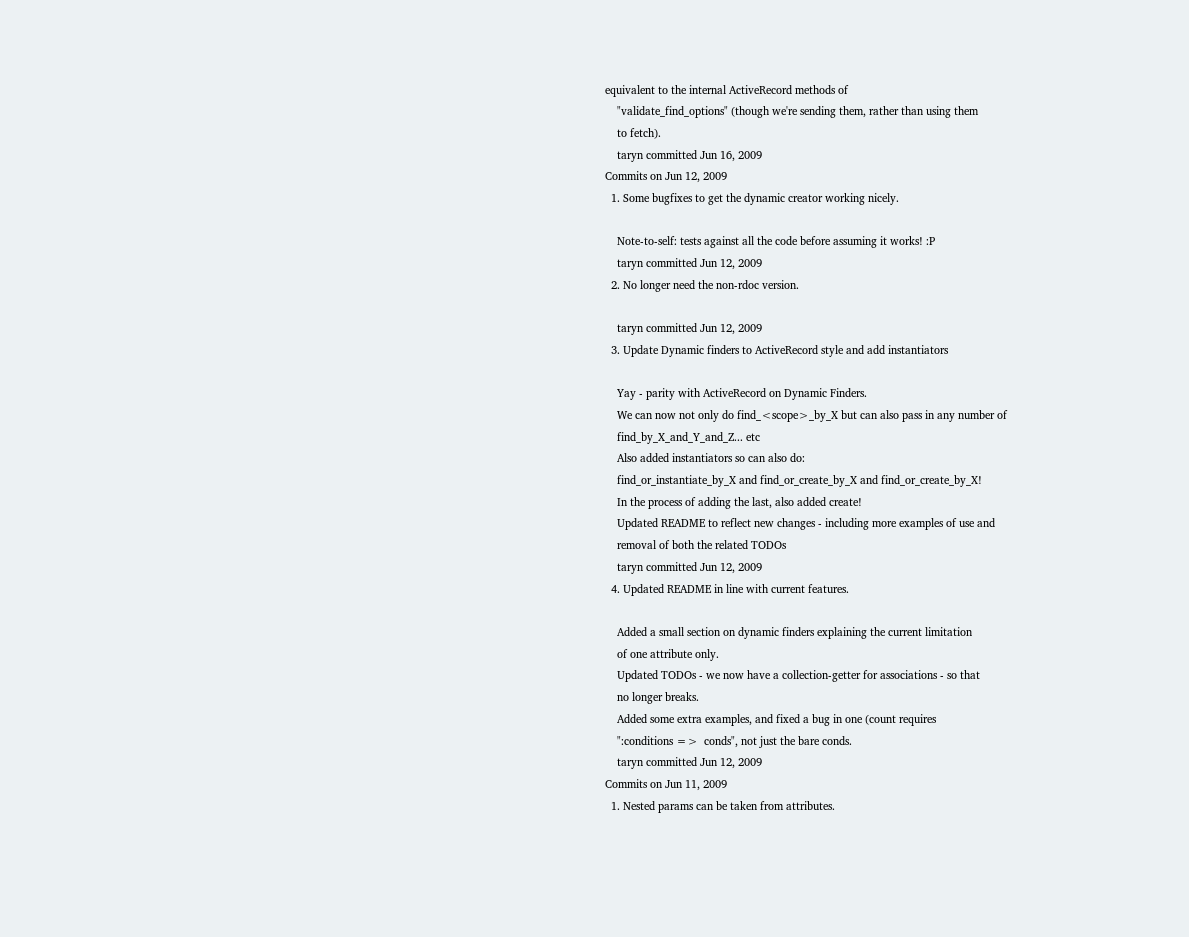equivalent to the internal ActiveRecord methods of
    "validate_find_options" (though we're sending them, rather than using them
    to fetch).
    taryn committed Jun 16, 2009
Commits on Jun 12, 2009
  1. Some bugfixes to get the dynamic creator working nicely.

    Note-to-self: tests against all the code before assuming it works! :P
    taryn committed Jun 12, 2009
  2. No longer need the non-rdoc version.

    taryn committed Jun 12, 2009
  3. Update Dynamic finders to ActiveRecord style and add instantiators

    Yay - parity with ActiveRecord on Dynamic Finders.
    We can now not only do find_<scope>_by_X but can also pass in any number of
    find_by_X_and_Y_and_Z... etc
    Also added instantiators so can also do:
    find_or_instantiate_by_X and find_or_create_by_X and find_or_create_by_X!
    In the process of adding the last, also added create!
    Updated README to reflect new changes - including more examples of use and
    removal of both the related TODOs
    taryn committed Jun 12, 2009
  4. Updated README in line with current features.

    Added a small section on dynamic finders explaining the current limitation
    of one attribute only.
    Updated TODOs - we now have a collection-getter for associations - so that
    no longer breaks.
    Added some extra examples, and fixed a bug in one (count requires
    ":conditions =>  conds", not just the bare conds.
    taryn committed Jun 12, 2009
Commits on Jun 11, 2009
  1. Nested params can be taken from attributes.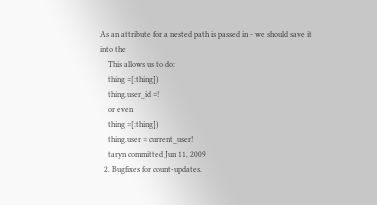As an attribute for a nested path is passed in - we should save it into the
    This allows us to do:
    thing =[:thing])
    thing.user_id =!
    or even
    thing =[:thing])
    thing.user = current_user!
    taryn committed Jun 11, 2009
  2. Bugfixes for count-updates.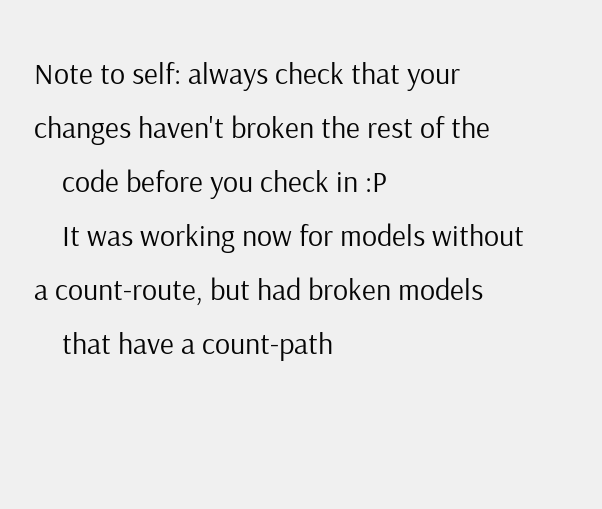Note to self: always check that your changes haven't broken the rest of the
    code before you check in :P
    It was working now for models without a count-route, but had broken models
    that have a count-path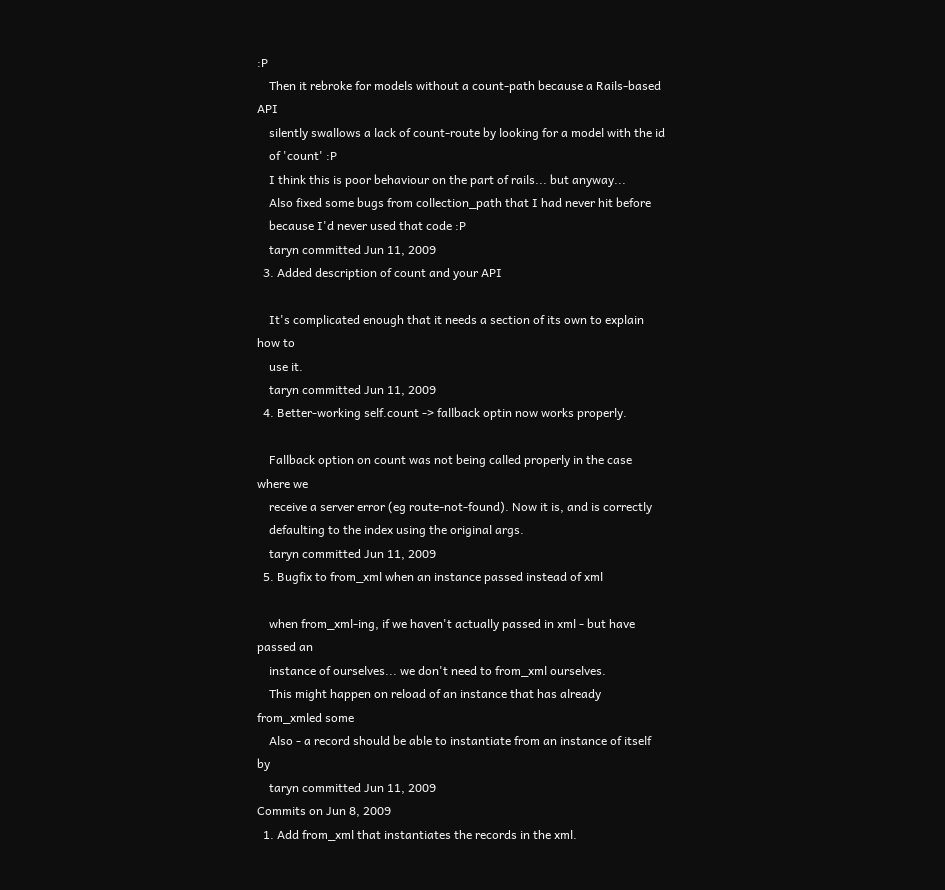:P
    Then it rebroke for models without a count-path because a Rails-based API
    silently swallows a lack of count-route by looking for a model with the id
    of 'count' :P
    I think this is poor behaviour on the part of rails... but anyway...
    Also fixed some bugs from collection_path that I had never hit before
    because I'd never used that code :P
    taryn committed Jun 11, 2009
  3. Added description of count and your API

    It's complicated enough that it needs a section of its own to explain how to
    use it.
    taryn committed Jun 11, 2009
  4. Better-working self.count -> fallback optin now works properly.

    Fallback option on count was not being called properly in the case where we
    receive a server error (eg route-not-found). Now it is, and is correctly
    defaulting to the index using the original args.
    taryn committed Jun 11, 2009
  5. Bugfix to from_xml when an instance passed instead of xml

    when from_xml-ing, if we haven't actually passed in xml - but have passed an
    instance of ourselves... we don't need to from_xml ourselves.
    This might happen on reload of an instance that has already from_xmled some
    Also - a record should be able to instantiate from an instance of itself by
    taryn committed Jun 11, 2009
Commits on Jun 8, 2009
  1. Add from_xml that instantiates the records in the xml.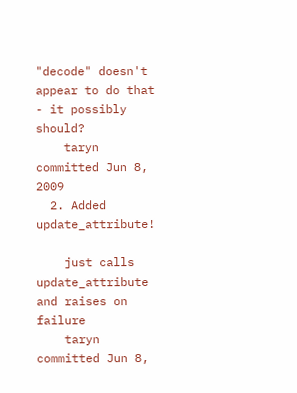"decode" doesn't appear to do that - it possibly should?
    taryn committed Jun 8, 2009
  2. Added update_attribute!

    just calls update_attribute and raises on failure
    taryn committed Jun 8,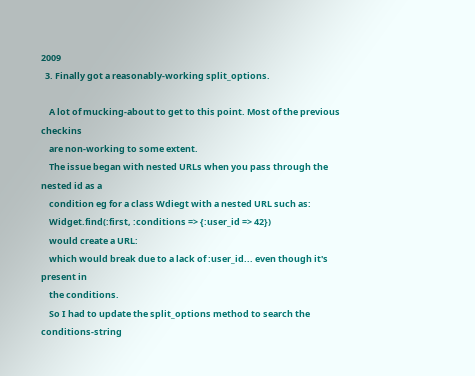2009
  3. Finally got a reasonably-working split_options.

    A lot of mucking-about to get to this point. Most of the previous checkins
    are non-working to some extent.
    The issue began with nested URLs when you pass through the nested id as a
    condition eg for a class Wdiegt with a nested URL such as:
    Widget.find(:first, :conditions => {:user_id => 42})
    would create a URL:
    which would break due to a lack of :user_id... even though it's present in
    the conditions.
    So I had to update the split_options method to search the conditions-string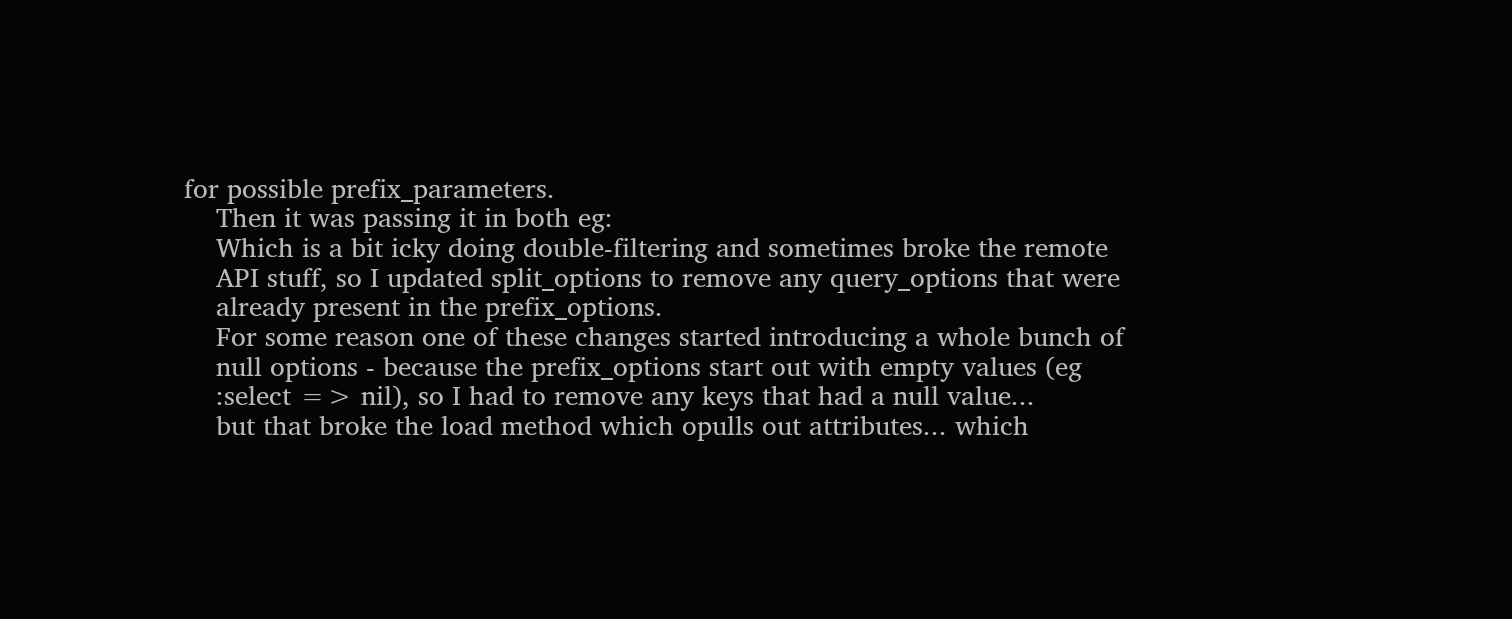for possible prefix_parameters.
    Then it was passing it in both eg:
    Which is a bit icky doing double-filtering and sometimes broke the remote
    API stuff, so I updated split_options to remove any query_options that were
    already present in the prefix_options.
    For some reason one of these changes started introducing a whole bunch of
    null options - because the prefix_options start out with empty values (eg
    :select => nil), so I had to remove any keys that had a null value...
    but that broke the load method which opulls out attributes... which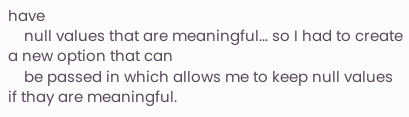have
    null values that are meaningful... so I had to create a new option that can
    be passed in which allows me to keep null values if thay are meaningful.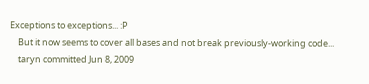Exceptions to exceptions... :P
    But it now seems to cover all bases and not break previously-working code...
    taryn committed Jun 8, 2009